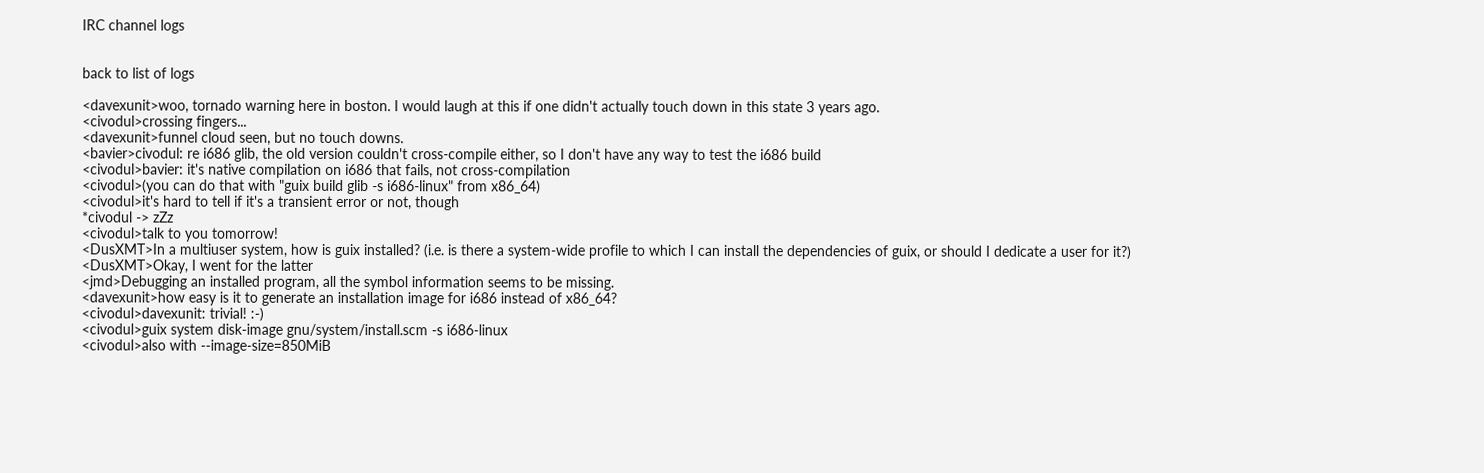IRC channel logs


back to list of logs

<davexunit>woo, tornado warning here in boston. I would laugh at this if one didn't actually touch down in this state 3 years ago.
<civodul>crossing fingers...
<davexunit>funnel cloud seen, but no touch downs.
<bavier>civodul: re i686 glib, the old version couldn't cross-compile either, so I don't have any way to test the i686 build
<civodul>bavier: it's native compilation on i686 that fails, not cross-compilation
<civodul>(you can do that with "guix build glib -s i686-linux" from x86_64)
<civodul>it's hard to tell if it's a transient error or not, though
*civodul -> zZz
<civodul>talk to you tomorrow!
<DusXMT>In a multiuser system, how is guix installed? (i.e. is there a system-wide profile to which I can install the dependencies of guix, or should I dedicate a user for it?)
<DusXMT>Okay, I went for the latter
<jmd>Debugging an installed program, all the symbol information seems to be missing.
<davexunit>how easy is it to generate an installation image for i686 instead of x86_64?
<civodul>davexunit: trivial! :-)
<civodul>guix system disk-image gnu/system/install.scm -s i686-linux
<civodul>also with --image-size=850MiB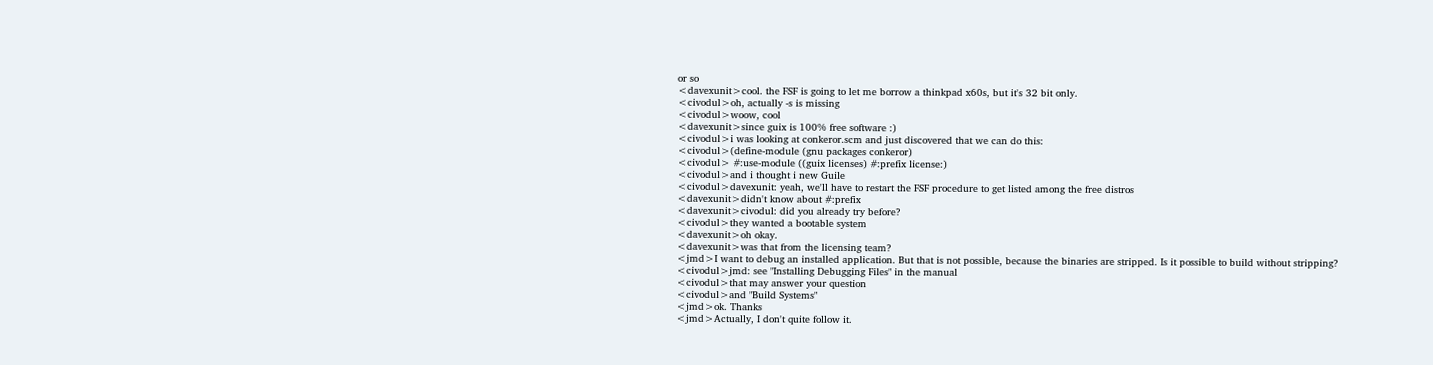or so
<davexunit>cool. the FSF is going to let me borrow a thinkpad x60s, but it's 32 bit only.
<civodul>oh, actually -s is missing
<civodul>woow, cool
<davexunit>since guix is 100% free software :)
<civodul>i was looking at conkeror.scm and just discovered that we can do this:
<civodul>(define-module (gnu packages conkeror)
<civodul> #:use-module ((guix licenses) #:prefix license:)
<civodul>and i thought i new Guile
<civodul>davexunit: yeah, we'll have to restart the FSF procedure to get listed among the free distros
<davexunit>didn't know about #:prefix
<davexunit>civodul: did you already try before?
<civodul>they wanted a bootable system
<davexunit>oh okay.
<davexunit>was that from the licensing team?
<jmd>I want to debug an installed application. But that is not possible, because the binaries are stripped. Is it possible to build without stripping?
<civodul>jmd: see "Installing Debugging Files" in the manual
<civodul>that may answer your question
<civodul>and "Build Systems"
<jmd>ok. Thanks
<jmd>Actually, I don't quite follow it.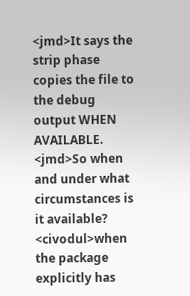<jmd>It says the strip phase copies the file to the debug output WHEN AVAILABLE.
<jmd>So when and under what circumstances is it available?
<civodul>when the package explicitly has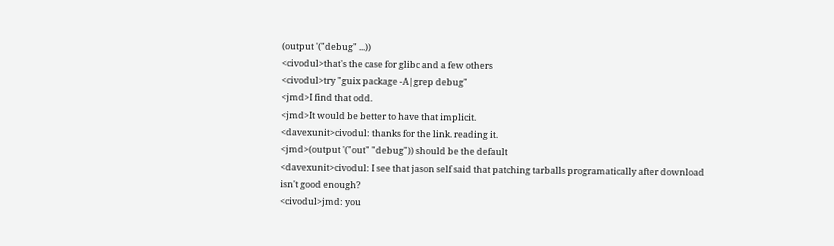(output '("debug" ...))
<civodul>that's the case for glibc and a few others
<civodul>try "guix package -A|grep debug"
<jmd>I find that odd.
<jmd>It would be better to have that implicit.
<davexunit>civodul: thanks for the link. reading it.
<jmd>(output '("out" "debug")) should be the default
<davexunit>civodul: I see that jason self said that patching tarballs programatically after download isn't good enough?
<civodul>jmd: you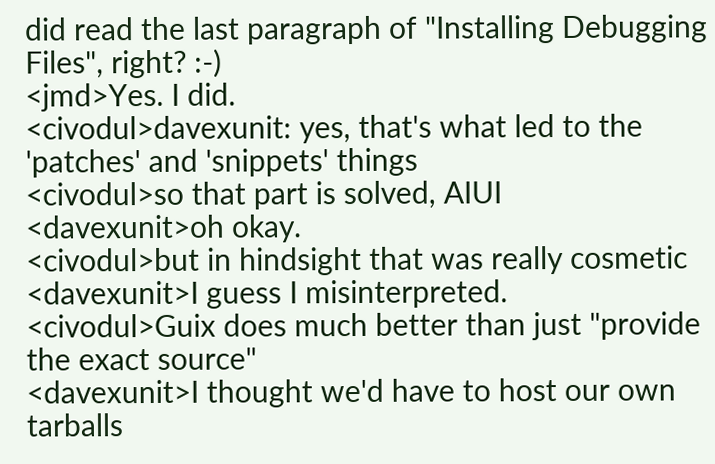did read the last paragraph of "Installing Debugging Files", right? :-)
<jmd>Yes. I did.
<civodul>davexunit: yes, that's what led to the 'patches' and 'snippets' things
<civodul>so that part is solved, AIUI
<davexunit>oh okay.
<civodul>but in hindsight that was really cosmetic
<davexunit>I guess I misinterpreted.
<civodul>Guix does much better than just "provide the exact source"
<davexunit>I thought we'd have to host our own tarballs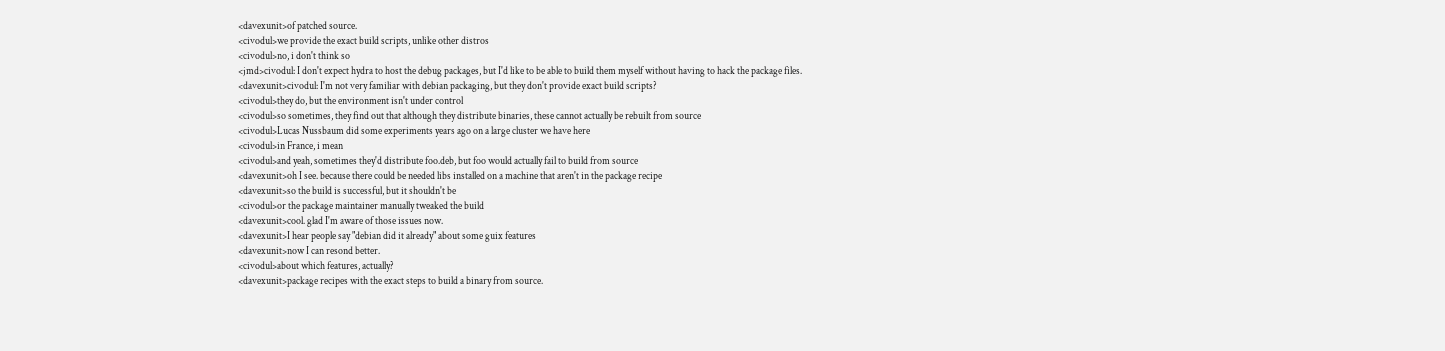<davexunit>of patched source.
<civodul>we provide the exact build scripts, unlike other distros
<civodul>no, i don't think so
<jmd>civodul: I don't expect hydra to host the debug packages, but I'd like to be able to build them myself without having to hack the package files.
<davexunit>civodul: I'm not very familiar with debian packaging, but they don't provide exact build scripts?
<civodul>they do, but the environment isn't under control
<civodul>so sometimes, they find out that although they distribute binaries, these cannot actually be rebuilt from source
<civodul>Lucas Nussbaum did some experiments years ago on a large cluster we have here
<civodul>in France, i mean
<civodul>and yeah, sometimes they'd distribute foo.deb, but foo would actually fail to build from source
<davexunit>oh I see. because there could be needed libs installed on a machine that aren't in the package recipe
<davexunit>so the build is successful, but it shouldn't be
<civodul>or the package maintainer manually tweaked the build
<davexunit>cool. glad I'm aware of those issues now.
<davexunit>I hear people say "debian did it already" about some guix features
<davexunit>now I can resond better.
<civodul>about which features, actually?
<davexunit>package recipes with the exact steps to build a binary from source.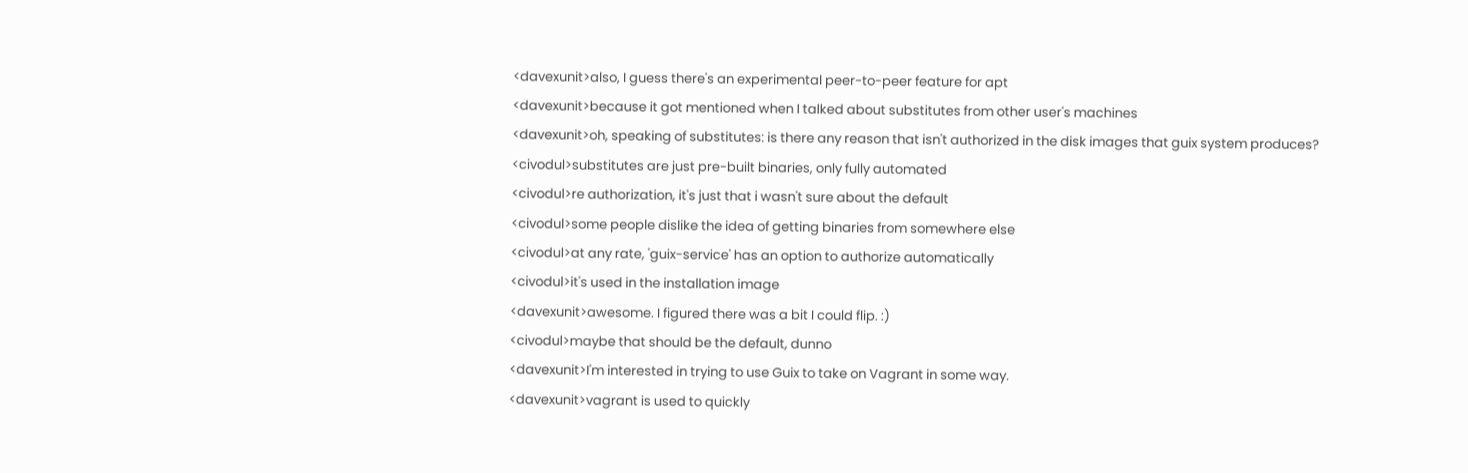<davexunit>also, I guess there's an experimental peer-to-peer feature for apt
<davexunit>because it got mentioned when I talked about substitutes from other user's machines
<davexunit>oh, speaking of substitutes: is there any reason that isn't authorized in the disk images that guix system produces?
<civodul>substitutes are just pre-built binaries, only fully automated
<civodul>re authorization, it's just that i wasn't sure about the default
<civodul>some people dislike the idea of getting binaries from somewhere else
<civodul>at any rate, 'guix-service' has an option to authorize automatically
<civodul>it's used in the installation image
<davexunit>awesome. I figured there was a bit I could flip. :)
<civodul>maybe that should be the default, dunno
<davexunit>I'm interested in trying to use Guix to take on Vagrant in some way.
<davexunit>vagrant is used to quickly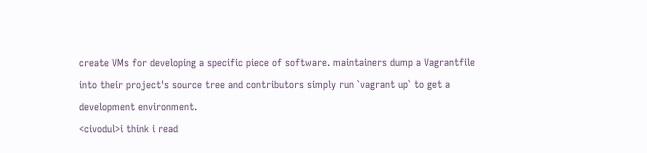create VMs for developing a specific piece of software. maintainers dump a Vagrantfile into their project's source tree and contributors simply run `vagrant up` to get a development environment.
<civodul>i think i read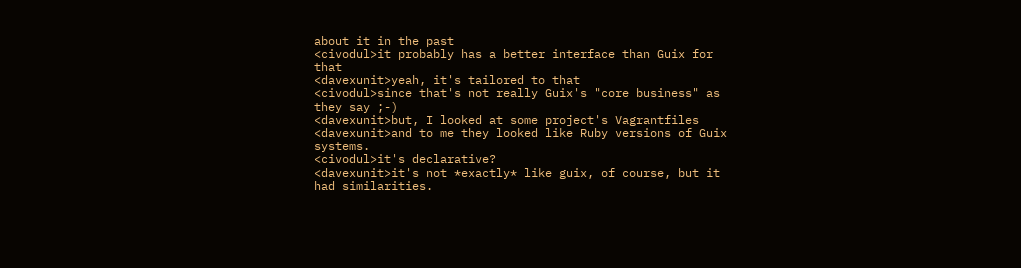about it in the past
<civodul>it probably has a better interface than Guix for that
<davexunit>yeah, it's tailored to that
<civodul>since that's not really Guix's "core business" as they say ;-)
<davexunit>but, I looked at some project's Vagrantfiles
<davexunit>and to me they looked like Ruby versions of Guix systems.
<civodul>it's declarative?
<davexunit>it's not *exactly* like guix, of course, but it had similarities.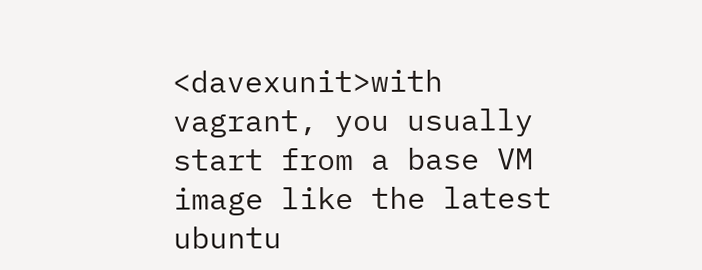<davexunit>with vagrant, you usually start from a base VM image like the latest ubuntu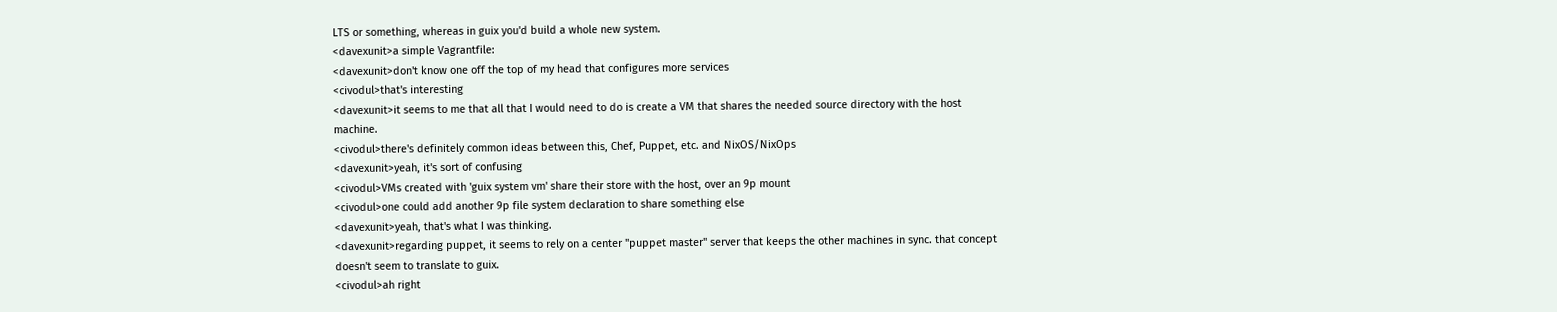LTS or something, whereas in guix you'd build a whole new system.
<davexunit>a simple Vagrantfile:
<davexunit>don't know one off the top of my head that configures more services
<civodul>that's interesting
<davexunit>it seems to me that all that I would need to do is create a VM that shares the needed source directory with the host machine.
<civodul>there's definitely common ideas between this, Chef, Puppet, etc. and NixOS/NixOps
<davexunit>yeah, it's sort of confusing
<civodul>VMs created with 'guix system vm' share their store with the host, over an 9p mount
<civodul>one could add another 9p file system declaration to share something else
<davexunit>yeah, that's what I was thinking.
<davexunit>regarding puppet, it seems to rely on a center "puppet master" server that keeps the other machines in sync. that concept doesn't seem to translate to guix.
<civodul>ah right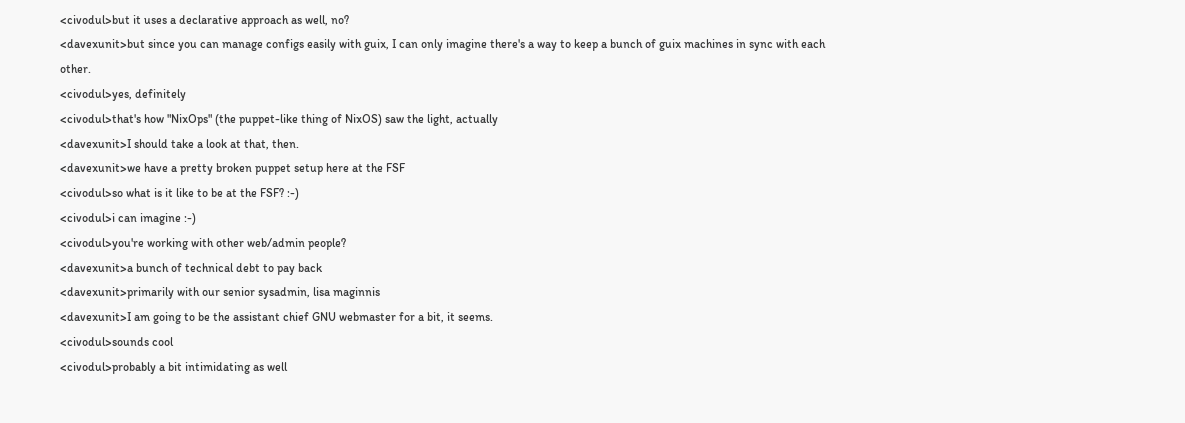<civodul>but it uses a declarative approach as well, no?
<davexunit>but since you can manage configs easily with guix, I can only imagine there's a way to keep a bunch of guix machines in sync with each other.
<civodul>yes, definitely
<civodul>that's how "NixOps" (the puppet-like thing of NixOS) saw the light, actually
<davexunit>I should take a look at that, then.
<davexunit>we have a pretty broken puppet setup here at the FSF
<civodul>so what is it like to be at the FSF? :-)
<civodul>i can imagine :-)
<civodul>you're working with other web/admin people?
<davexunit>a bunch of technical debt to pay back
<davexunit>primarily with our senior sysadmin, lisa maginnis
<davexunit>I am going to be the assistant chief GNU webmaster for a bit, it seems.
<civodul>sounds cool
<civodul>probably a bit intimidating as well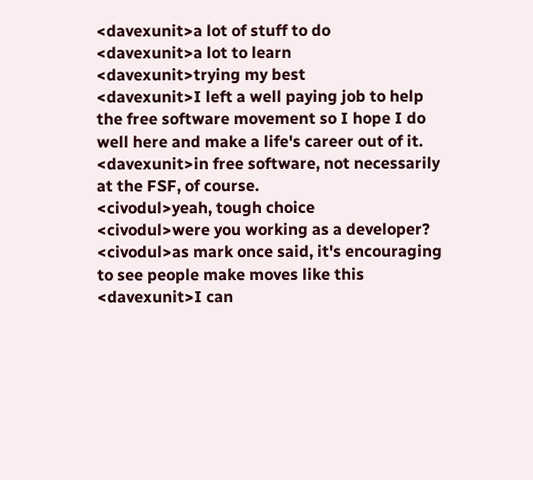<davexunit>a lot of stuff to do
<davexunit>a lot to learn
<davexunit>trying my best
<davexunit>I left a well paying job to help the free software movement so I hope I do well here and make a life's career out of it.
<davexunit>in free software, not necessarily at the FSF, of course.
<civodul>yeah, tough choice
<civodul>were you working as a developer?
<civodul>as mark once said, it's encouraging to see people make moves like this
<davexunit>I can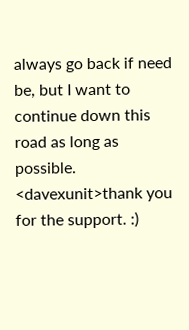always go back if need be, but I want to continue down this road as long as possible.
<davexunit>thank you for the support. :)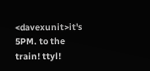<davexunit>it's 5PM. to the train! ttyl!